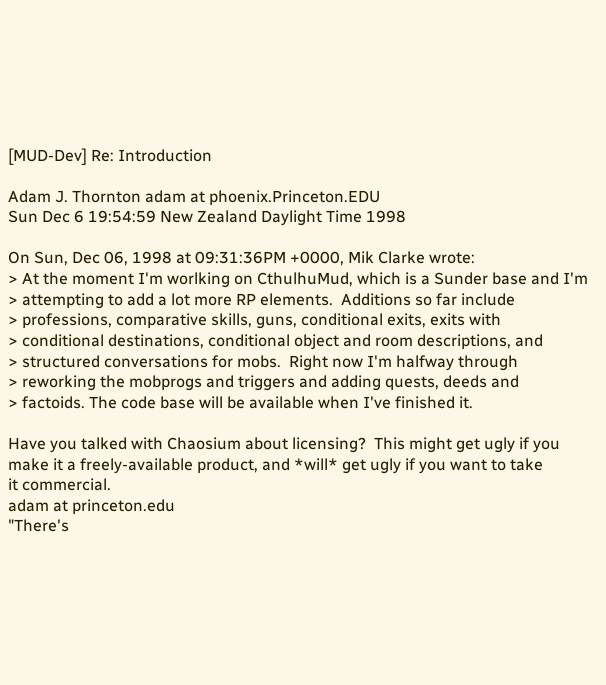[MUD-Dev] Re: Introduction

Adam J. Thornton adam at phoenix.Princeton.EDU
Sun Dec 6 19:54:59 New Zealand Daylight Time 1998

On Sun, Dec 06, 1998 at 09:31:36PM +0000, Mik Clarke wrote:
> At the moment I'm worlking on CthulhuMud, which is a Sunder base and I'm
> attempting to add a lot more RP elements.  Additions so far include
> professions, comparative skills, guns, conditional exits, exits with
> conditional destinations, conditional object and room descriptions, and
> structured conversations for mobs.  Right now I'm halfway through
> reworking the mobprogs and triggers and adding quests, deeds and
> factoids. The code base will be available when I've finished it.

Have you talked with Chaosium about licensing?  This might get ugly if you
make it a freely-available product, and *will* get ugly if you want to take
it commercial.
adam at princeton.edu
"There's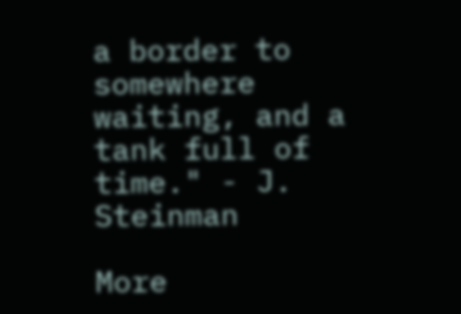a border to somewhere waiting, and a tank full of time." - J. Steinman

More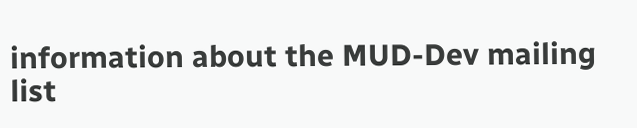information about the MUD-Dev mailing list